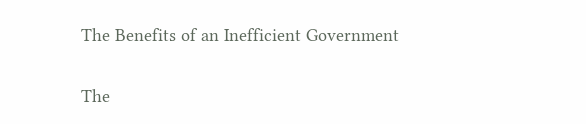The Benefits of an Inefficient Government

The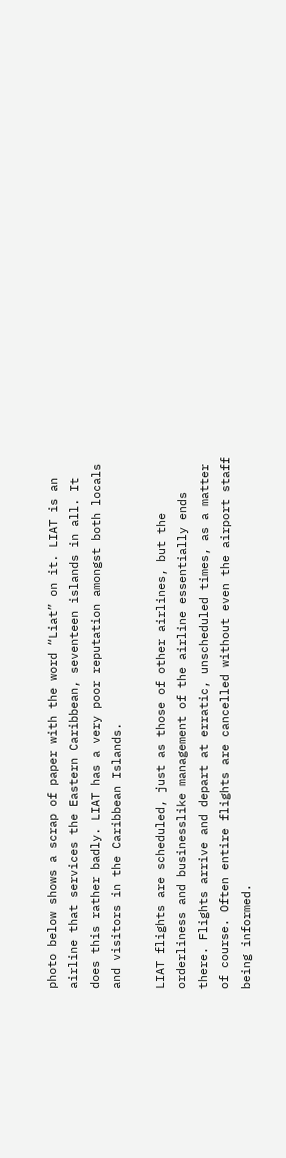photo below shows a scrap of paper with the word “Liat” on it. LIAT is an airline that services the Eastern Caribbean, seventeen islands in all. It does this rather badly. LIAT has a very poor reputation amongst both locals and visitors in the Caribbean Islands.

LIAT flights are scheduled, just as those of other airlines, but the orderliness and businesslike management of the airline essentially ends there. Flights arrive and depart at erratic, unscheduled times, as a matter of course. Often entire flights are cancelled without even the airport staff being informed.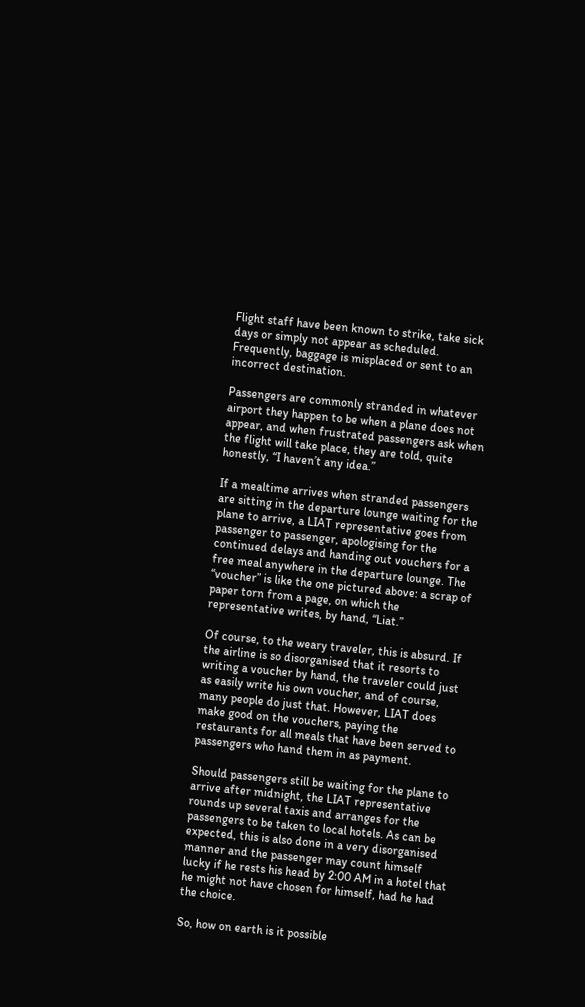Flight staff have been known to strike, take sick days or simply not appear as scheduled. Frequently, baggage is misplaced or sent to an incorrect destination.

Passengers are commonly stranded in whatever airport they happen to be when a plane does not appear, and when frustrated passengers ask when the flight will take place, they are told, quite honestly, “I haven’t any idea.”

If a mealtime arrives when stranded passengers are sitting in the departure lounge waiting for the plane to arrive, a LIAT representative goes from passenger to passenger, apologising for the continued delays and handing out vouchers for a free meal anywhere in the departure lounge. The “voucher” is like the one pictured above: a scrap of paper torn from a page, on which the representative writes, by hand, “Liat.”

Of course, to the weary traveler, this is absurd. If the airline is so disorganised that it resorts to writing a voucher by hand, the traveler could just as easily write his own voucher, and of course, many people do just that. However, LIAT does make good on the vouchers, paying the restaurants for all meals that have been served to passengers who hand them in as payment.

Should passengers still be waiting for the plane to arrive after midnight, the LIAT representative rounds up several taxis and arranges for the passengers to be taken to local hotels. As can be expected, this is also done in a very disorganised manner and the passenger may count himself lucky if he rests his head by 2:00 AM in a hotel that he might not have chosen for himself, had he had the choice.

So, how on earth is it possible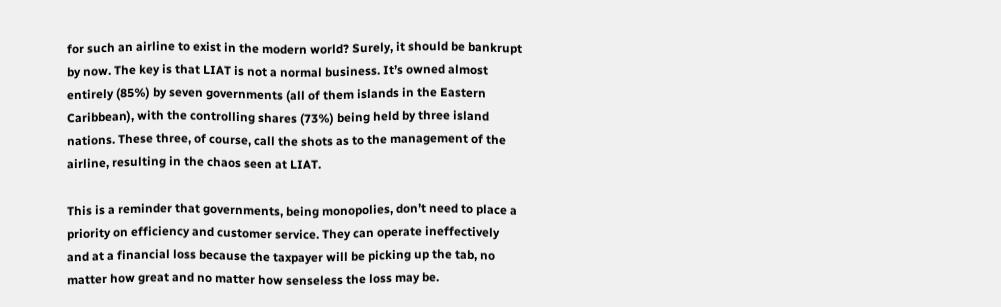for such an airline to exist in the modern world? Surely, it should be bankrupt by now. The key is that LIAT is not a normal business. It’s owned almost entirely (85%) by seven governments (all of them islands in the Eastern Caribbean), with the controlling shares (73%) being held by three island nations. These three, of course, call the shots as to the management of the airline, resulting in the chaos seen at LIAT.

This is a reminder that governments, being monopolies, don’t need to place a priority on efficiency and customer service. They can operate ineffectively and at a financial loss because the taxpayer will be picking up the tab, no matter how great and no matter how senseless the loss may be.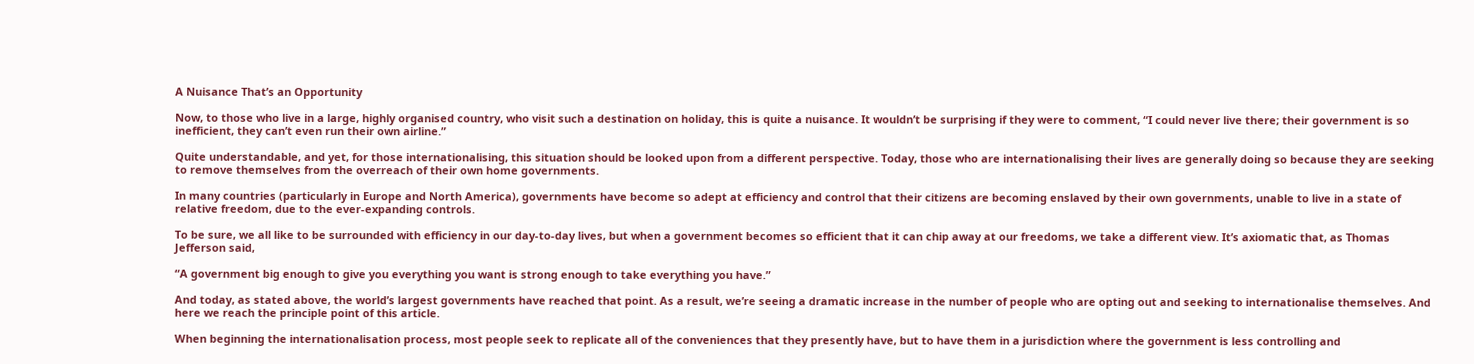A Nuisance That’s an Opportunity

Now, to those who live in a large, highly organised country, who visit such a destination on holiday, this is quite a nuisance. It wouldn’t be surprising if they were to comment, “I could never live there; their government is so inefficient, they can’t even run their own airline.”

Quite understandable, and yet, for those internationalising, this situation should be looked upon from a different perspective. Today, those who are internationalising their lives are generally doing so because they are seeking to remove themselves from the overreach of their own home governments.

In many countries (particularly in Europe and North America), governments have become so adept at efficiency and control that their citizens are becoming enslaved by their own governments, unable to live in a state of relative freedom, due to the ever-expanding controls.

To be sure, we all like to be surrounded with efficiency in our day-to-day lives, but when a government becomes so efficient that it can chip away at our freedoms, we take a different view. It’s axiomatic that, as Thomas Jefferson said,

“A government big enough to give you everything you want is strong enough to take everything you have.”

And today, as stated above, the world’s largest governments have reached that point. As a result, we’re seeing a dramatic increase in the number of people who are opting out and seeking to internationalise themselves. And here we reach the principle point of this article.

When beginning the internationalisation process, most people seek to replicate all of the conveniences that they presently have, but to have them in a jurisdiction where the government is less controlling and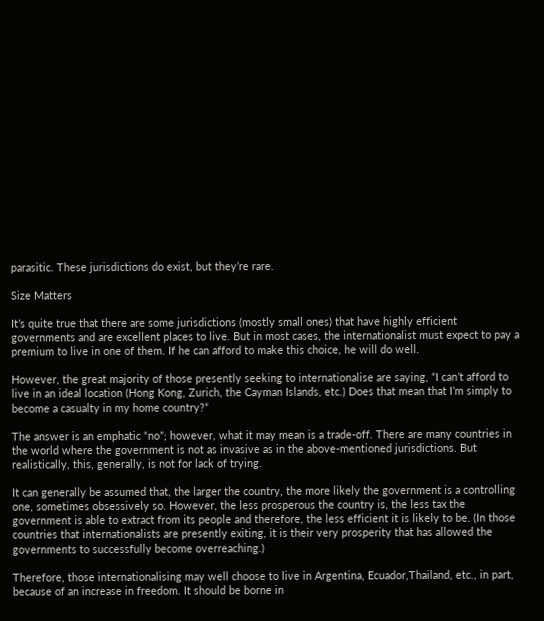parasitic. These jurisdictions do exist, but they’re rare.

Size Matters

It’s quite true that there are some jurisdictions (mostly small ones) that have highly efficient governments and are excellent places to live. But in most cases, the internationalist must expect to pay a premium to live in one of them. If he can afford to make this choice, he will do well.

However, the great majority of those presently seeking to internationalise are saying, “I can’t afford to live in an ideal location (Hong Kong, Zurich, the Cayman Islands, etc.) Does that mean that I’m simply to become a casualty in my home country?”

The answer is an emphatic “no”; however, what it may mean is a trade-off. There are many countries in the world where the government is not as invasive as in the above-mentioned jurisdictions. But realistically, this, generally, is not for lack of trying.

It can generally be assumed that, the larger the country, the more likely the government is a controlling one, sometimes obsessively so. However, the less prosperous the country is, the less tax the government is able to extract from its people and therefore, the less efficient it is likely to be. (In those countries that internationalists are presently exiting, it is their very prosperity that has allowed the governments to successfully become overreaching.)

Therefore, those internationalising may well choose to live in Argentina, Ecuador,Thailand, etc., in part, because of an increase in freedom. It should be borne in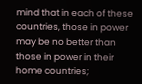mind that in each of these countries, those in power may be no better than those in power in their home countries;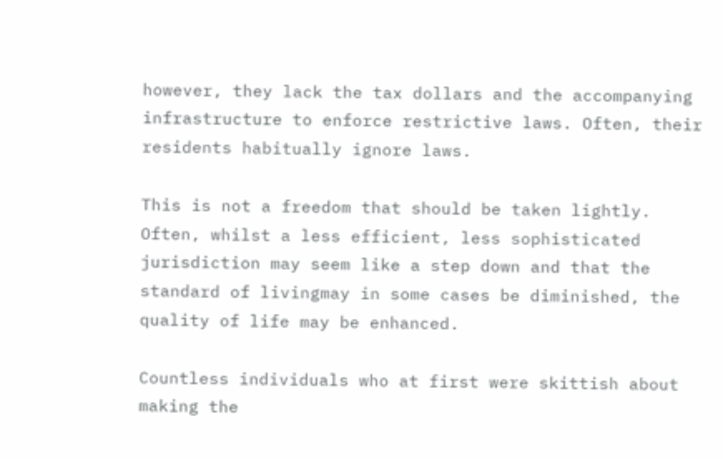however, they lack the tax dollars and the accompanying infrastructure to enforce restrictive laws. Often, their residents habitually ignore laws.

This is not a freedom that should be taken lightly. Often, whilst a less efficient, less sophisticated jurisdiction may seem like a step down and that the standard of livingmay in some cases be diminished, the quality of life may be enhanced.

Countless individuals who at first were skittish about making the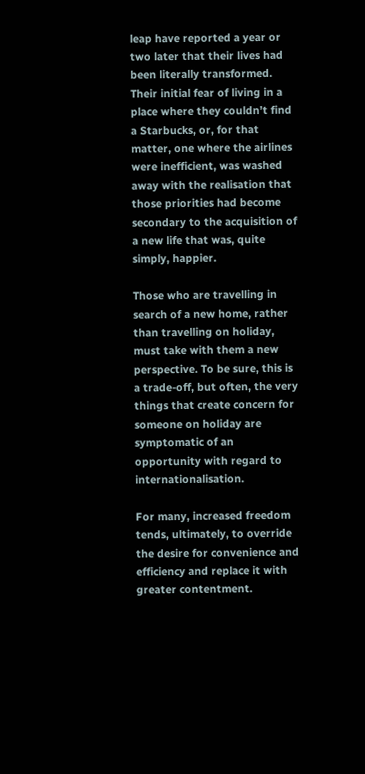leap have reported a year or two later that their lives had been literally transformed. Their initial fear of living in a place where they couldn’t find a Starbucks, or, for that matter, one where the airlines were inefficient, was washed away with the realisation that those priorities had become secondary to the acquisition of a new life that was, quite simply, happier.

Those who are travelling in search of a new home, rather than travelling on holiday, must take with them a new perspective. To be sure, this is a trade-off, but often, the very things that create concern for someone on holiday are symptomatic of an opportunity with regard to internationalisation.

For many, increased freedom tends, ultimately, to override the desire for convenience and efficiency and replace it with greater contentment.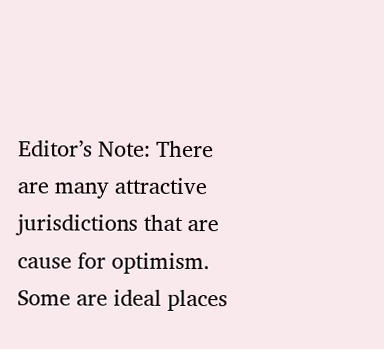Editor’s Note: There are many attractive jurisdictions that are cause for optimism. Some are ideal places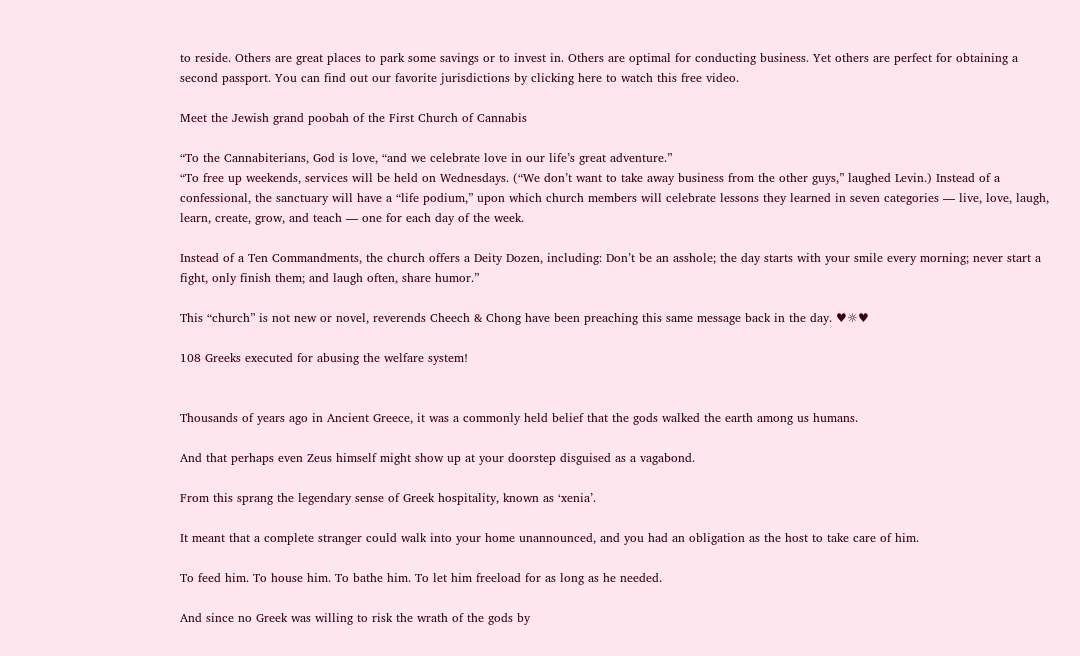to reside. Others are great places to park some savings or to invest in. Others are optimal for conducting business. Yet others are perfect for obtaining a second passport. You can find out our favorite jurisdictions by clicking here to watch this free video.

Meet the Jewish grand poobah of the First Church of Cannabis

“To the Cannabiterians, God is love, “and we celebrate love in our life’s great adventure.”
“To free up weekends, services will be held on Wednesdays. (“We don’t want to take away business from the other guys,” laughed Levin.) Instead of a confessional, the sanctuary will have a “life podium,” upon which church members will celebrate lessons they learned in seven categories — live, love, laugh, learn, create, grow, and teach — one for each day of the week.

Instead of a Ten Commandments, the church offers a Deity Dozen, including: Don’t be an asshole; the day starts with your smile every morning; never start a fight, only finish them; and laugh often, share humor.”

This “church” is not new or novel, reverends Cheech & Chong have been preaching this same message back in the day. ♥☼♥

108 Greeks executed for abusing the welfare system!


Thousands of years ago in Ancient Greece, it was a commonly held belief that the gods walked the earth among us humans.

And that perhaps even Zeus himself might show up at your doorstep disguised as a vagabond.

From this sprang the legendary sense of Greek hospitality, known as ‘xenia’.

It meant that a complete stranger could walk into your home unannounced, and you had an obligation as the host to take care of him.

To feed him. To house him. To bathe him. To let him freeload for as long as he needed.

And since no Greek was willing to risk the wrath of the gods by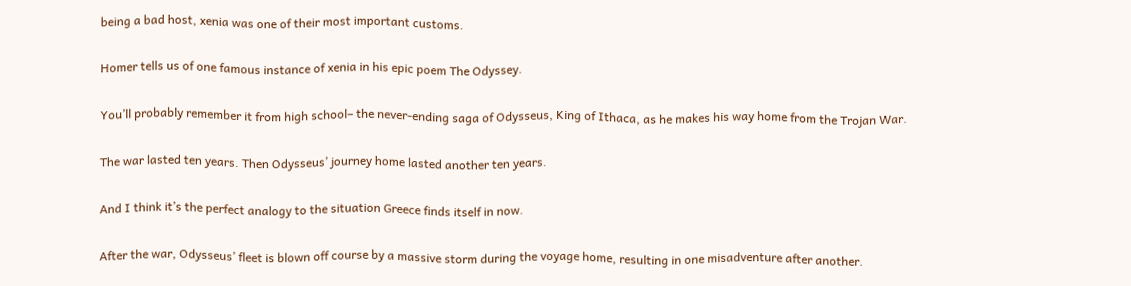being a bad host, xenia was one of their most important customs.

Homer tells us of one famous instance of xenia in his epic poem The Odyssey.

You’ll probably remember it from high school– the never-ending saga of Odysseus, King of Ithaca, as he makes his way home from the Trojan War.

The war lasted ten years. Then Odysseus’ journey home lasted another ten years.

And I think it’s the perfect analogy to the situation Greece finds itself in now.

After the war, Odysseus’ fleet is blown off course by a massive storm during the voyage home, resulting in one misadventure after another.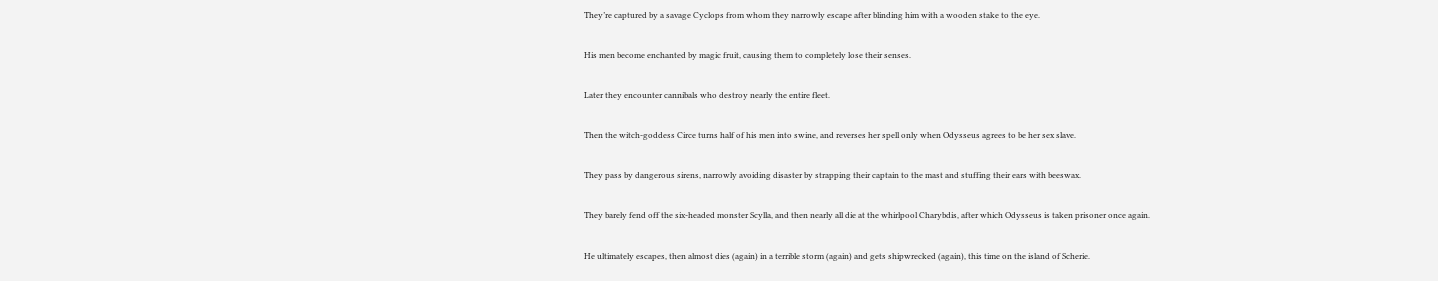They’re captured by a savage Cyclops from whom they narrowly escape after blinding him with a wooden stake to the eye.

His men become enchanted by magic fruit, causing them to completely lose their senses.

Later they encounter cannibals who destroy nearly the entire fleet.

Then the witch-goddess Circe turns half of his men into swine, and reverses her spell only when Odysseus agrees to be her sex slave.

They pass by dangerous sirens, narrowly avoiding disaster by strapping their captain to the mast and stuffing their ears with beeswax.

They barely fend off the six-headed monster Scylla, and then nearly all die at the whirlpool Charybdis, after which Odysseus is taken prisoner once again.

He ultimately escapes, then almost dies (again) in a terrible storm (again) and gets shipwrecked (again), this time on the island of Scherie.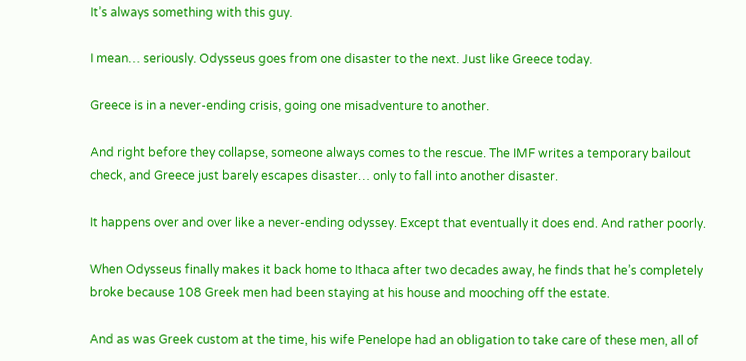It’s always something with this guy.

I mean… seriously. Odysseus goes from one disaster to the next. Just like Greece today.

Greece is in a never-ending crisis, going one misadventure to another.

And right before they collapse, someone always comes to the rescue. The IMF writes a temporary bailout check, and Greece just barely escapes disaster… only to fall into another disaster.

It happens over and over like a never-ending odyssey. Except that eventually it does end. And rather poorly.

When Odysseus finally makes it back home to Ithaca after two decades away, he finds that he’s completely broke because 108 Greek men had been staying at his house and mooching off the estate.

And as was Greek custom at the time, his wife Penelope had an obligation to take care of these men, all of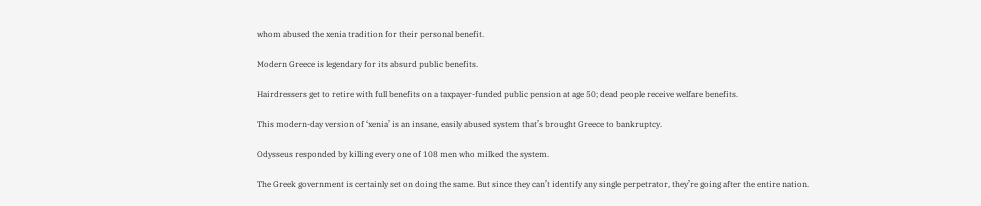whom abused the xenia tradition for their personal benefit.

Modern Greece is legendary for its absurd public benefits.

Hairdressers get to retire with full benefits on a taxpayer-funded public pension at age 50; dead people receive welfare benefits.

This modern-day version of ‘xenia’ is an insane, easily abused system that’s brought Greece to bankruptcy.

Odysseus responded by killing every one of 108 men who milked the system.

The Greek government is certainly set on doing the same. But since they can’t identify any single perpetrator, they’re going after the entire nation.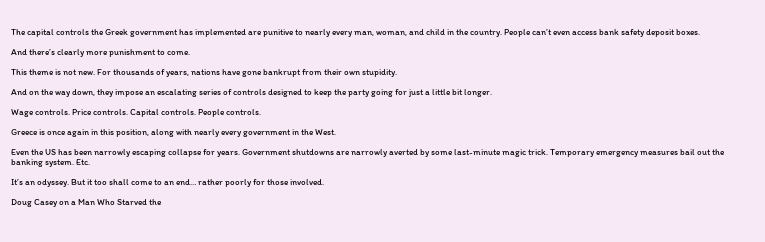The capital controls the Greek government has implemented are punitive to nearly every man, woman, and child in the country. People can’t even access bank safety deposit boxes.

And there’s clearly more punishment to come.

This theme is not new. For thousands of years, nations have gone bankrupt from their own stupidity.

And on the way down, they impose an escalating series of controls designed to keep the party going for just a little bit longer.

Wage controls. Price controls. Capital controls. People controls.

Greece is once again in this position, along with nearly every government in the West.

Even the US has been narrowly escaping collapse for years. Government shutdowns are narrowly averted by some last-minute magic trick. Temporary emergency measures bail out the banking system. Etc.

It’s an odyssey. But it too shall come to an end… rather poorly for those involved.

Doug Casey on a Man Who Starved the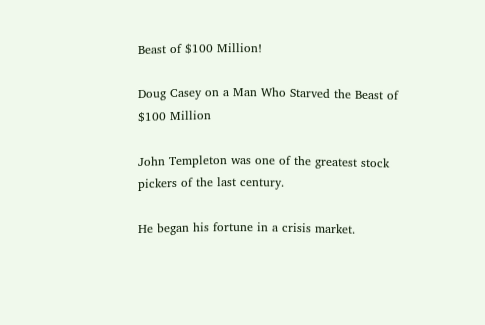Beast of $100 Million!

Doug Casey on a Man Who Starved the Beast of $100 Million

John Templeton was one of the greatest stock pickers of the last century.

He began his fortune in a crisis market.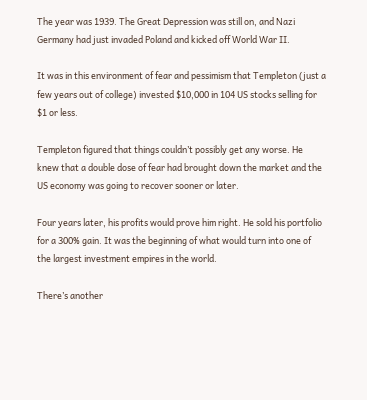The year was 1939. The Great Depression was still on, and Nazi Germany had just invaded Poland and kicked off World War II.

It was in this environment of fear and pessimism that Templeton (just a few years out of college) invested $10,000 in 104 US stocks selling for $1 or less.

Templeton figured that things couldn’t possibly get any worse. He knew that a double dose of fear had brought down the market and the US economy was going to recover sooner or later.

Four years later, his profits would prove him right. He sold his portfolio for a 300% gain. It was the beginning of what would turn into one of the largest investment empires in the world.

There’s another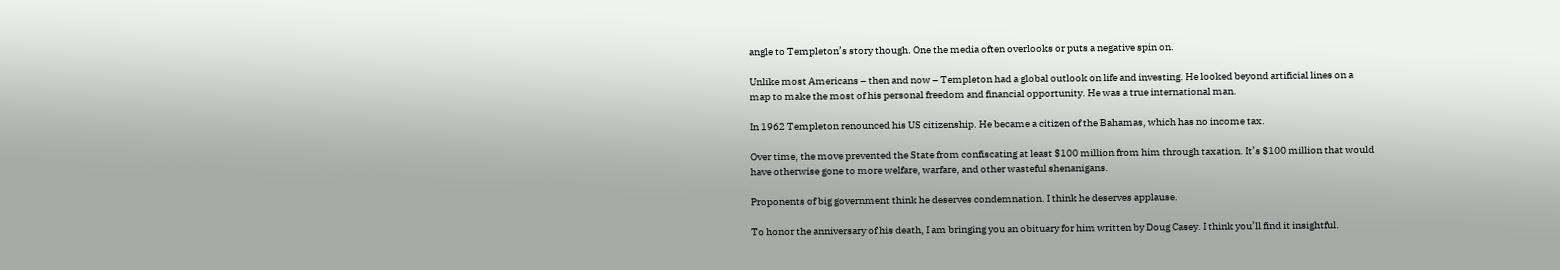angle to Templeton’s story though. One the media often overlooks or puts a negative spin on.

Unlike most Americans – then and now – Templeton had a global outlook on life and investing. He looked beyond artificial lines on a map to make the most of his personal freedom and financial opportunity. He was a true international man.

In 1962 Templeton renounced his US citizenship. He became a citizen of the Bahamas, which has no income tax.

Over time, the move prevented the State from confiscating at least $100 million from him through taxation. It’s $100 million that would have otherwise gone to more welfare, warfare, and other wasteful shenanigans.

Proponents of big government think he deserves condemnation. I think he deserves applause.

To honor the anniversary of his death, I am bringing you an obituary for him written by Doug Casey. I think you’ll find it insightful.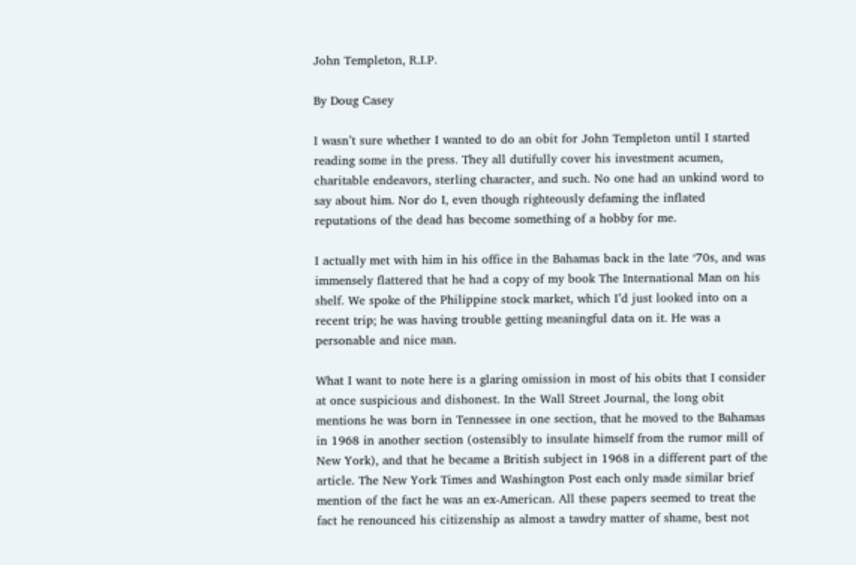John Templeton, R.I.P.

By Doug Casey

I wasn’t sure whether I wanted to do an obit for John Templeton until I started reading some in the press. They all dutifully cover his investment acumen, charitable endeavors, sterling character, and such. No one had an unkind word to say about him. Nor do I, even though righteously defaming the inflated reputations of the dead has become something of a hobby for me.

I actually met with him in his office in the Bahamas back in the late ‘70s, and was immensely flattered that he had a copy of my book The International Man on his shelf. We spoke of the Philippine stock market, which I’d just looked into on a recent trip; he was having trouble getting meaningful data on it. He was a personable and nice man.

What I want to note here is a glaring omission in most of his obits that I consider at once suspicious and dishonest. In the Wall Street Journal, the long obit mentions he was born in Tennessee in one section, that he moved to the Bahamas in 1968 in another section (ostensibly to insulate himself from the rumor mill of New York), and that he became a British subject in 1968 in a different part of the article. The New York Times and Washington Post each only made similar brief mention of the fact he was an ex-American. All these papers seemed to treat the fact he renounced his citizenship as almost a tawdry matter of shame, best not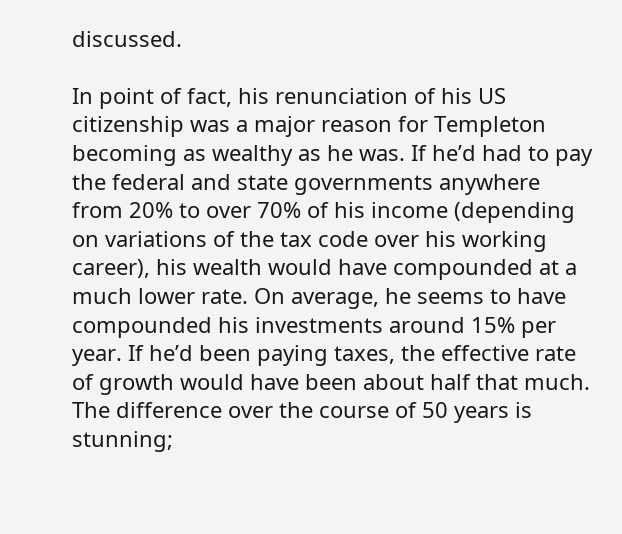discussed.

In point of fact, his renunciation of his US citizenship was a major reason for Templeton becoming as wealthy as he was. If he’d had to pay the federal and state governments anywhere from 20% to over 70% of his income (depending on variations of the tax code over his working career), his wealth would have compounded at a much lower rate. On average, he seems to have compounded his investments around 15% per year. If he’d been paying taxes, the effective rate of growth would have been about half that much. The difference over the course of 50 years is stunning;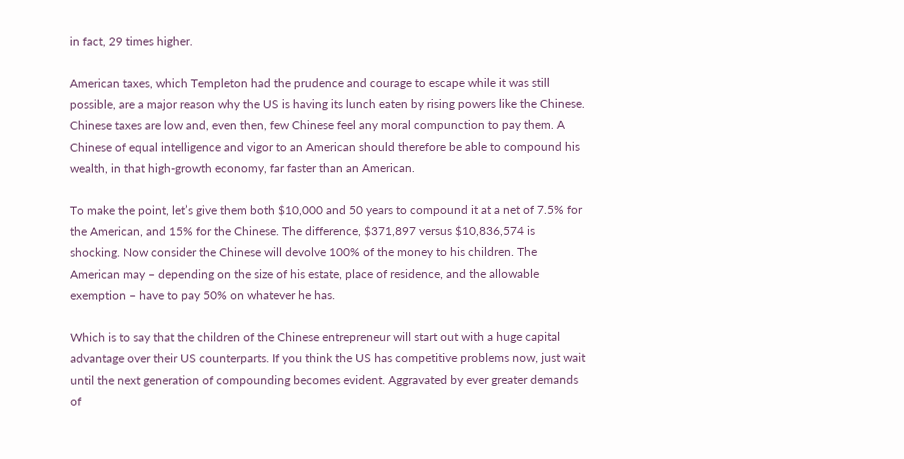in fact, 29 times higher.

American taxes, which Templeton had the prudence and courage to escape while it was still possible, are a major reason why the US is having its lunch eaten by rising powers like the Chinese. Chinese taxes are low and, even then, few Chinese feel any moral compunction to pay them. A Chinese of equal intelligence and vigor to an American should therefore be able to compound his wealth, in that high-growth economy, far faster than an American.

To make the point, let’s give them both $10,000 and 50 years to compound it at a net of 7.5% for the American, and 15% for the Chinese. The difference, $371,897 versus $10,836,574 is shocking. Now consider the Chinese will devolve 100% of the money to his children. The American may – depending on the size of his estate, place of residence, and the allowable exemption – have to pay 50% on whatever he has.

Which is to say that the children of the Chinese entrepreneur will start out with a huge capital advantage over their US counterparts. If you think the US has competitive problems now, just wait until the next generation of compounding becomes evident. Aggravated by ever greater demands of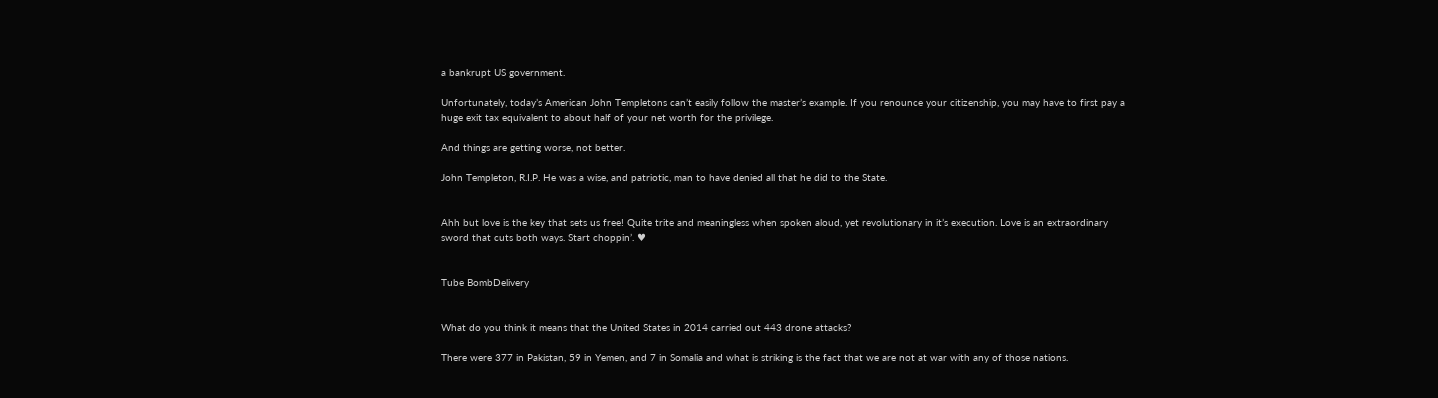a bankrupt US government.

Unfortunately, today’s American John Templetons can’t easily follow the master’s example. If you renounce your citizenship, you may have to first pay a huge exit tax equivalent to about half of your net worth for the privilege.

And things are getting worse, not better.

John Templeton, R.I.P. He was a wise, and patriotic, man to have denied all that he did to the State.


Ahh but love is the key that sets us free! Quite trite and meaningless when spoken aloud, yet revolutionary in it’s execution. Love is an extraordinary sword that cuts both ways. Start choppin’. ♥


Tube BombDelivery


What do you think it means that the United States in 2014 carried out 443 drone attacks?

There were 377 in Pakistan, 59 in Yemen, and 7 in Somalia and what is striking is the fact that we are not at war with any of those nations.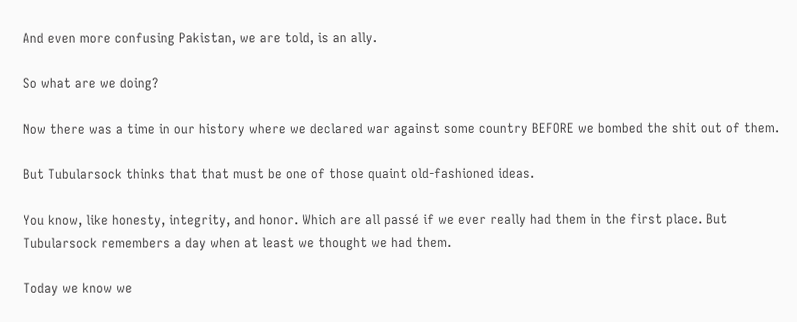And even more confusing Pakistan, we are told, is an ally.

So what are we doing?

Now there was a time in our history where we declared war against some country BEFORE we bombed the shit out of them.

But Tubularsock thinks that that must be one of those quaint old-fashioned ideas.

You know, like honesty, integrity, and honor. Which are all passé if we ever really had them in the first place. But Tubularsock remembers a day when at least we thought we had them.

Today we know we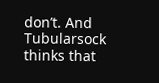don’t. And Tubularsock thinks that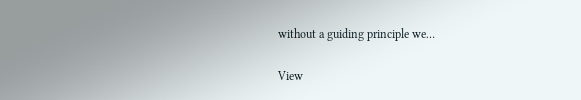without a guiding principle we…

View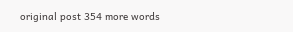original post 354 more words